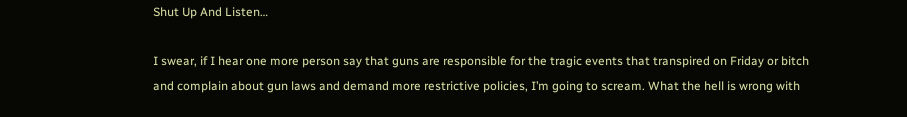Shut Up And Listen…

I swear, if I hear one more person say that guns are responsible for the tragic events that transpired on Friday or bitch and complain about gun laws and demand more restrictive policies, I’m going to scream. What the hell is wrong with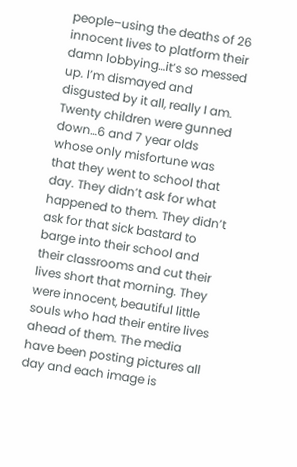people–using the deaths of 26 innocent lives to platform their damn lobbying…it’s so messed up. I’m dismayed and disgusted by it all, really I am. Twenty children were gunned down…6 and 7 year olds whose only misfortune was that they went to school that day. They didn’t ask for what happened to them. They didn’t ask for that sick bastard to barge into their school and their classrooms and cut their lives short that morning. They were innocent, beautiful little souls who had their entire lives ahead of them. The media have been posting pictures all day and each image is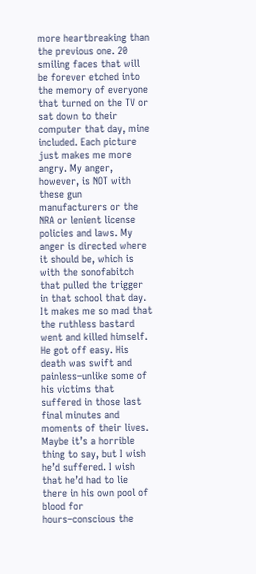more heartbreaking than the previous one. 20 smiling faces that will be forever etched into the memory of everyone that turned on the TV or sat down to their computer that day, mine included. Each picture just makes me more angry. My anger, however, is NOT with these gun manufacturers or the NRA or lenient license policies and laws. My anger is directed where it should be, which is with the sonofabitch that pulled the trigger in that school that day. It makes me so mad that the ruthless bastard went and killed himself. He got off easy. His death was swift and painless–unlike some of his victims that suffered in those last final minutes and moments of their lives. Maybe it’s a horrible thing to say, but I wish he’d suffered. I wish that he’d had to lie there in his own pool of blood for hours–conscious the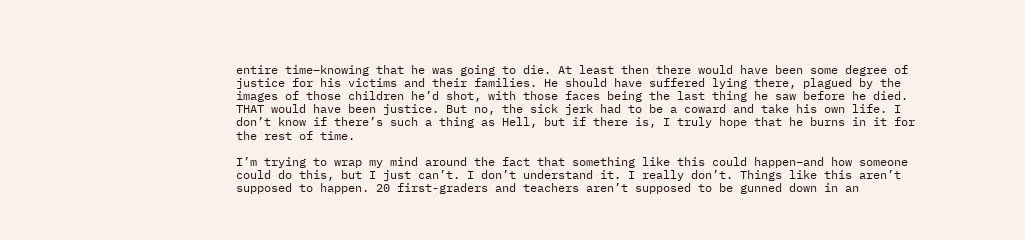entire time–knowing that he was going to die. At least then there would have been some degree of justice for his victims and their families. He should have suffered lying there, plagued by the images of those children he’d shot, with those faces being the last thing he saw before he died. THAT would have been justice. But no, the sick jerk had to be a coward and take his own life. I don’t know if there’s such a thing as Hell, but if there is, I truly hope that he burns in it for the rest of time.

I’m trying to wrap my mind around the fact that something like this could happen–and how someone could do this, but I just can’t. I don’t understand it. I really don’t. Things like this aren’t supposed to happen. 20 first-graders and teachers aren’t supposed to be gunned down in an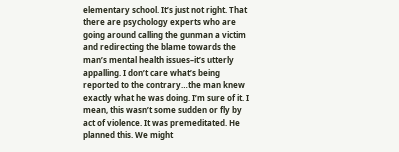elementary school. It’s just not right. That there are psychology experts who are going around calling the gunman a victim and redirecting the blame towards the man’s mental health issues–it’s utterly appalling. I don’t care what’s being reported to the contrary…the man knew exactly what he was doing. I’m sure of it. I mean, this wasn’t some sudden or fly by act of violence. It was premeditated. He planned this. We might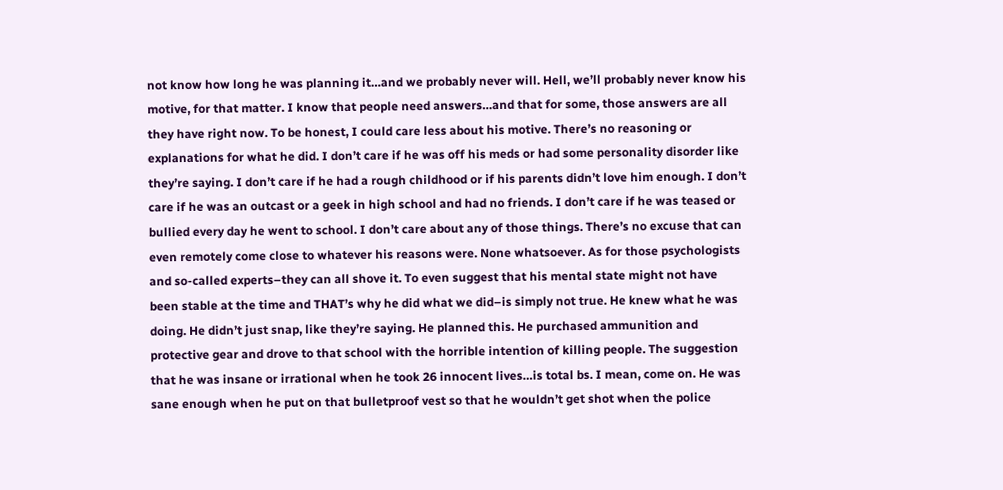not know how long he was planning it…and we probably never will. Hell, we’ll probably never know his motive, for that matter. I know that people need answers…and that for some, those answers are all they have right now. To be honest, I could care less about his motive. There’s no reasoning or explanations for what he did. I don’t care if he was off his meds or had some personality disorder like they’re saying. I don’t care if he had a rough childhood or if his parents didn’t love him enough. I don’t care if he was an outcast or a geek in high school and had no friends. I don’t care if he was teased or bullied every day he went to school. I don’t care about any of those things. There’s no excuse that can even remotely come close to whatever his reasons were. None whatsoever. As for those psychologists and so-called experts–they can all shove it. To even suggest that his mental state might not have been stable at the time and THAT’s why he did what we did–is simply not true. He knew what he was doing. He didn’t just snap, like they’re saying. He planned this. He purchased ammunition and protective gear and drove to that school with the horrible intention of killing people. The suggestion that he was insane or irrational when he took 26 innocent lives…is total bs. I mean, come on. He was sane enough when he put on that bulletproof vest so that he wouldn’t get shot when the police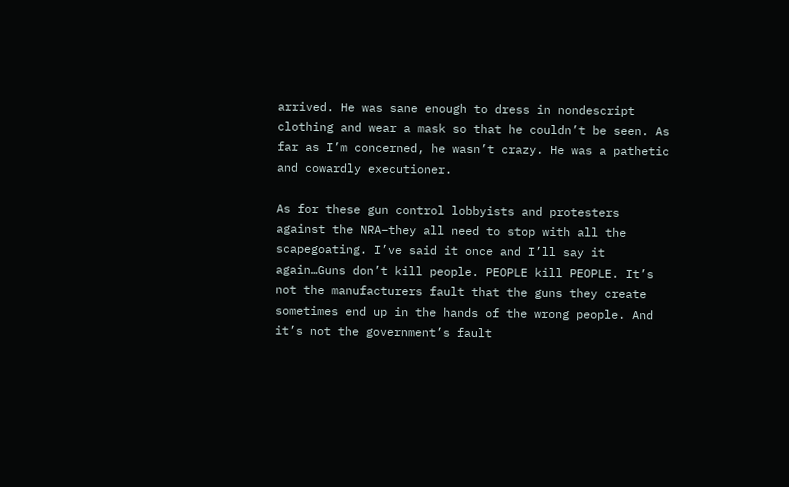arrived. He was sane enough to dress in nondescript clothing and wear a mask so that he couldn’t be seen. As far as I’m concerned, he wasn’t crazy. He was a pathetic and cowardly executioner.

As for these gun control lobbyists and protesters against the NRA–they all need to stop with all the scapegoating. I’ve said it once and I’ll say it again…Guns don’t kill people. PEOPLE kill PEOPLE. It’s not the manufacturers fault that the guns they create sometimes end up in the hands of the wrong people. And it’s not the government’s fault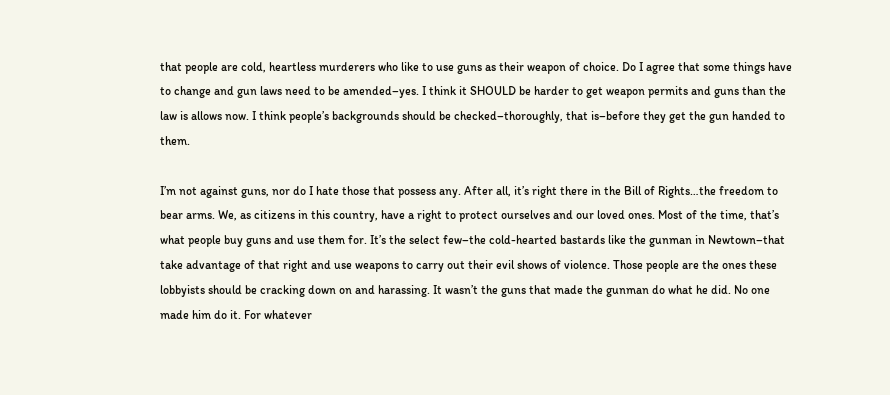that people are cold, heartless murderers who like to use guns as their weapon of choice. Do I agree that some things have to change and gun laws need to be amended–yes. I think it SHOULD be harder to get weapon permits and guns than the law is allows now. I think people’s backgrounds should be checked–thoroughly, that is–before they get the gun handed to them.

I’m not against guns, nor do I hate those that possess any. After all, it’s right there in the Bill of Rights…the freedom to bear arms. We, as citizens in this country, have a right to protect ourselves and our loved ones. Most of the time, that’s what people buy guns and use them for. It’s the select few–the cold-hearted bastards like the gunman in Newtown–that take advantage of that right and use weapons to carry out their evil shows of violence. Those people are the ones these lobbyists should be cracking down on and harassing. It wasn’t the guns that made the gunman do what he did. No one made him do it. For whatever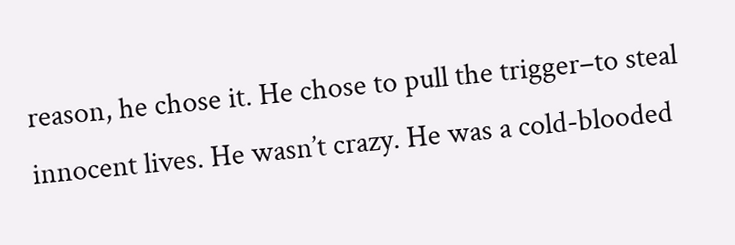reason, he chose it. He chose to pull the trigger–to steal innocent lives. He wasn’t crazy. He was a cold-blooded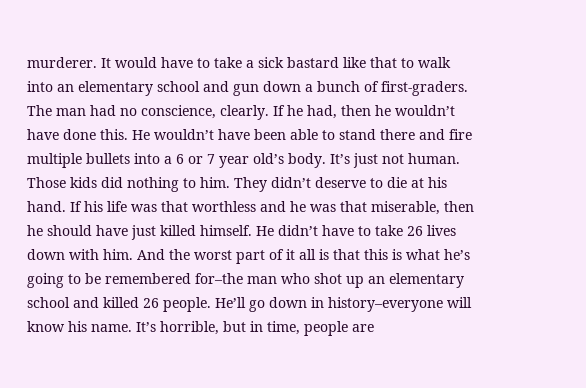murderer. It would have to take a sick bastard like that to walk into an elementary school and gun down a bunch of first-graders. The man had no conscience, clearly. If he had, then he wouldn’t have done this. He wouldn’t have been able to stand there and fire multiple bullets into a 6 or 7 year old’s body. It’s just not human. Those kids did nothing to him. They didn’t deserve to die at his hand. If his life was that worthless and he was that miserable, then he should have just killed himself. He didn’t have to take 26 lives down with him. And the worst part of it all is that this is what he’s going to be remembered for–the man who shot up an elementary school and killed 26 people. He’ll go down in history–everyone will know his name. It’s horrible, but in time, people are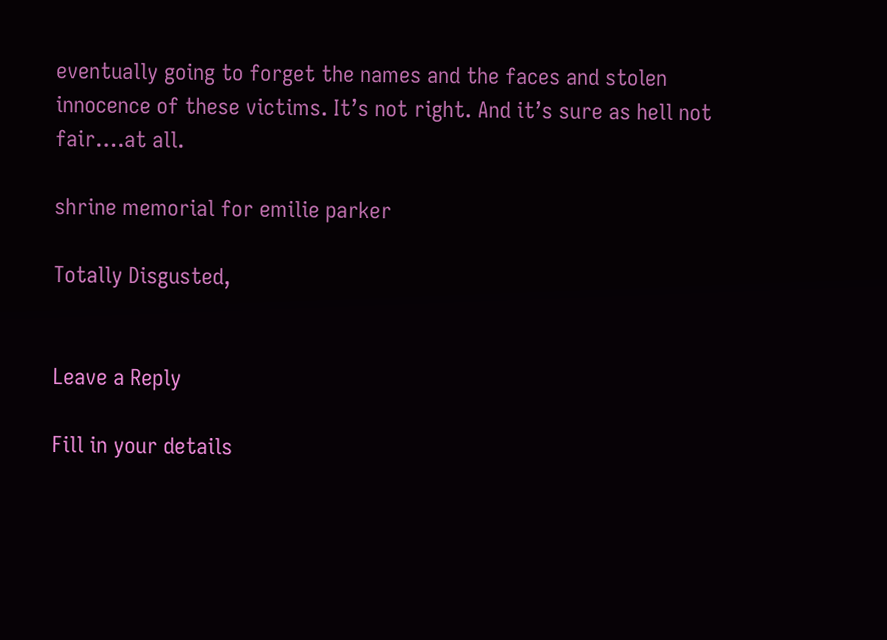eventually going to forget the names and the faces and stolen innocence of these victims. It’s not right. And it’s sure as hell not fair….at all.

shrine memorial for emilie parker

Totally Disgusted,


Leave a Reply

Fill in your details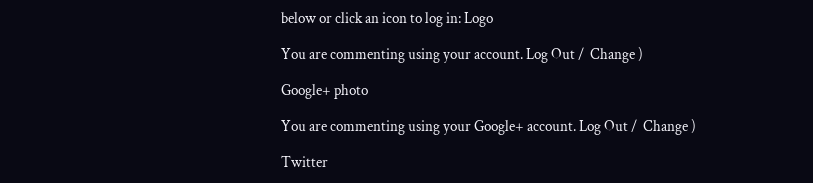below or click an icon to log in: Logo

You are commenting using your account. Log Out /  Change )

Google+ photo

You are commenting using your Google+ account. Log Out /  Change )

Twitter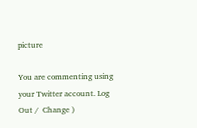picture

You are commenting using your Twitter account. Log Out /  Change )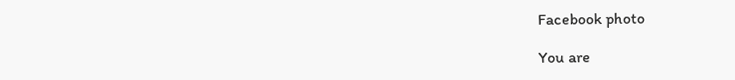Facebook photo

You are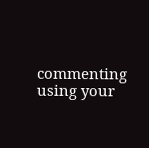commenting using your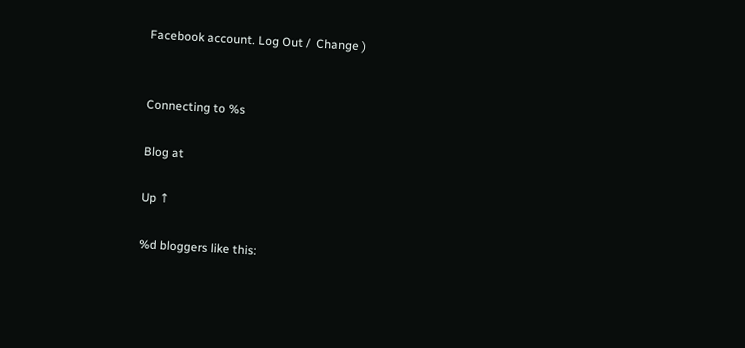Facebook account. Log Out /  Change )


Connecting to %s

Blog at

Up ↑

%d bloggers like this: